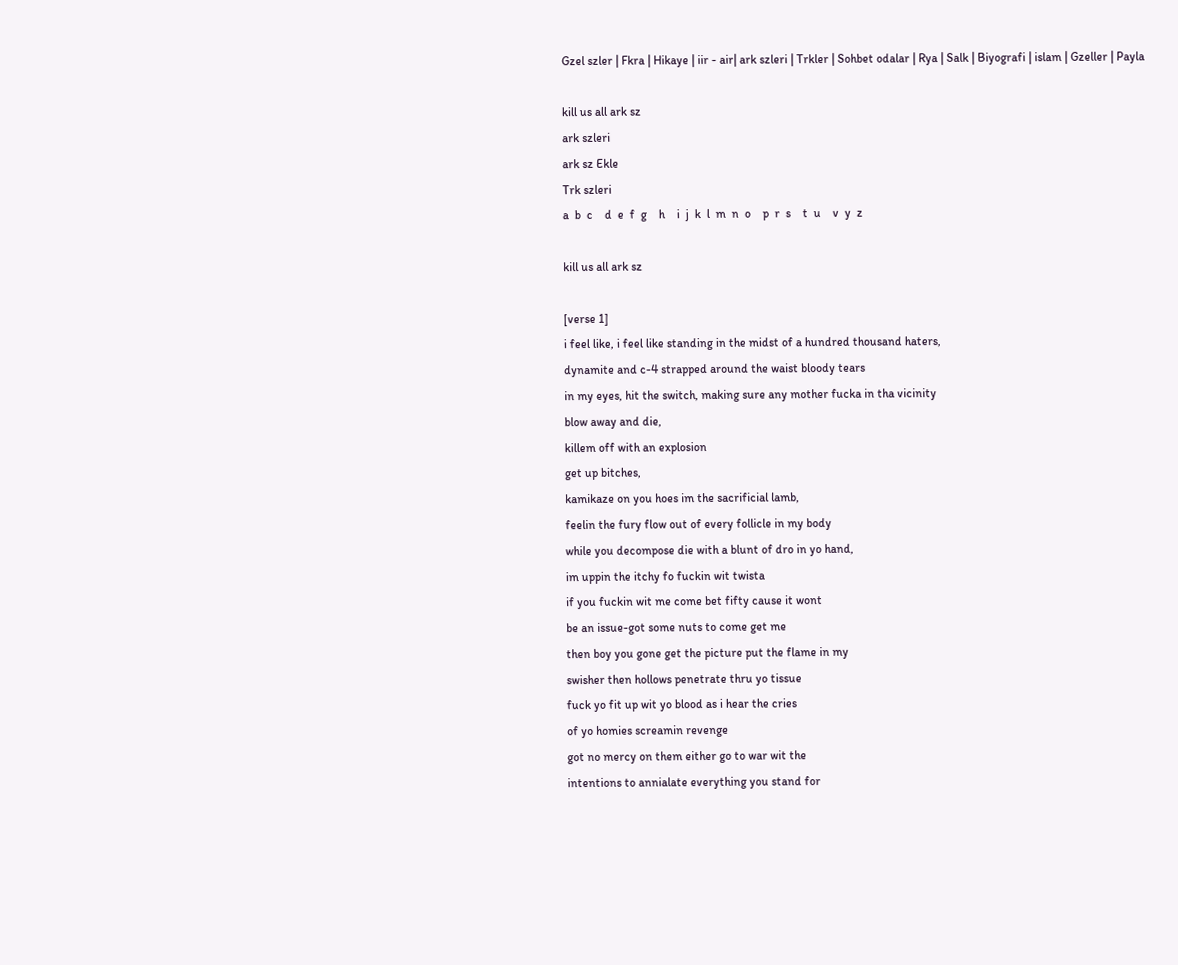Gzel szler | Fkra | Hikaye | iir - air| ark szleri | Trkler | Sohbet odalar | Rya | Salk | Biyografi | islam | Gzeller | Payla

kill us all ark sz
ark szleri
ark sz Ekle
Trk szleri
a  b  c    d  e  f  g    h    i  j  k  l  m  n  o    p  r  s    t  u    v  y  z

kill us all ark sz

[verse 1]
i feel like, i feel like standing in the midst of a hundred thousand haters,
dynamite and c-4 strapped around the waist bloody tears
in my eyes, hit the switch, making sure any mother fucka in tha vicinity
blow away and die,
killem off with an explosion
get up bitches,
kamikaze on you hoes im the sacrificial lamb,
feelin the fury flow out of every follicle in my body
while you decompose die with a blunt of dro in yo hand,
im uppin the itchy fo fuckin wit twista
if you fuckin wit me come bet fifty cause it wont
be an issue-got some nuts to come get me
then boy you gone get the picture put the flame in my
swisher then hollows penetrate thru yo tissue
fuck yo fit up wit yo blood as i hear the cries
of yo homies screamin revenge
got no mercy on them either go to war wit the
intentions to annialate everything you stand for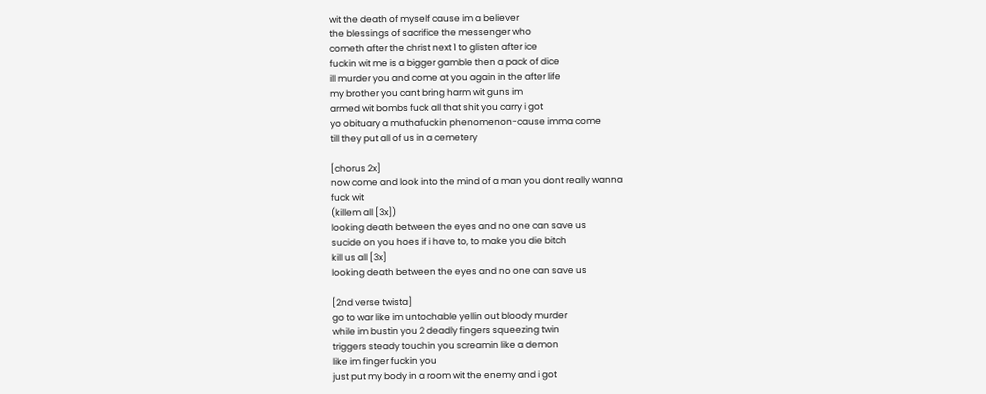wit the death of myself cause im a believer
the blessings of sacrifice the messenger who
cometh after the christ next 1 to glisten after ice
fuckin wit me is a bigger gamble then a pack of dice
ill murder you and come at you again in the after life
my brother you cant bring harm wit guns im
armed wit bombs fuck all that shit you carry i got
yo obituary a muthafuckin phenomenon-cause imma come
till they put all of us in a cemetery

[chorus 2x]
now come and look into the mind of a man you dont really wanna
fuck wit
(killem all [3x])
looking death between the eyes and no one can save us
sucide on you hoes if i have to, to make you die bitch
kill us all [3x]
looking death between the eyes and no one can save us

[2nd verse twista]
go to war like im untochable yellin out bloody murder
while im bustin you 2 deadly fingers squeezing twin
triggers steady touchin you screamin like a demon
like im finger fuckin you
just put my body in a room wit the enemy and i got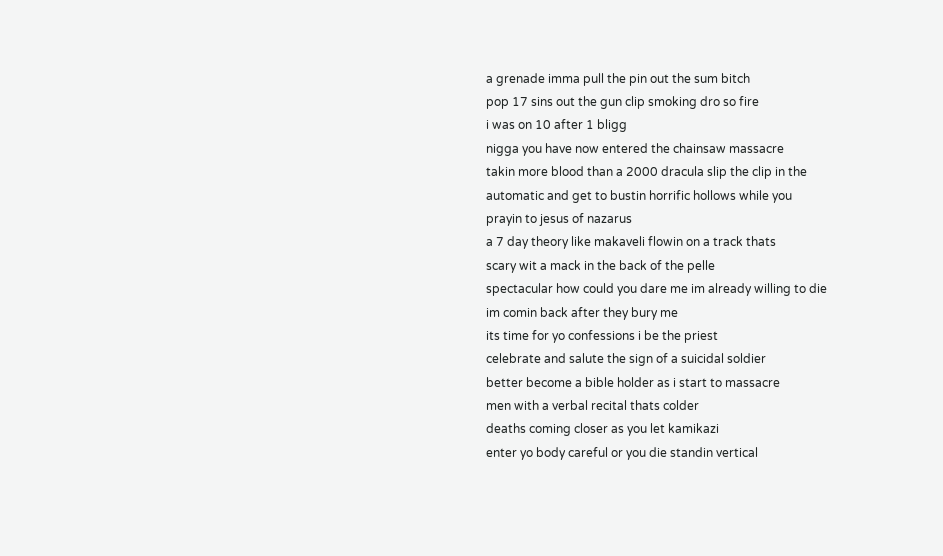a grenade imma pull the pin out the sum bitch
pop 17 sins out the gun clip smoking dro so fire
i was on 10 after 1 bligg
nigga you have now entered the chainsaw massacre
takin more blood than a 2000 dracula slip the clip in the
automatic and get to bustin horrific hollows while you
prayin to jesus of nazarus
a 7 day theory like makaveli flowin on a track thats
scary wit a mack in the back of the pelle
spectacular how could you dare me im already willing to die
im comin back after they bury me
its time for yo confessions i be the priest
celebrate and salute the sign of a suicidal soldier
better become a bible holder as i start to massacre
men with a verbal recital thats colder
deaths coming closer as you let kamikazi
enter yo body careful or you die standin vertical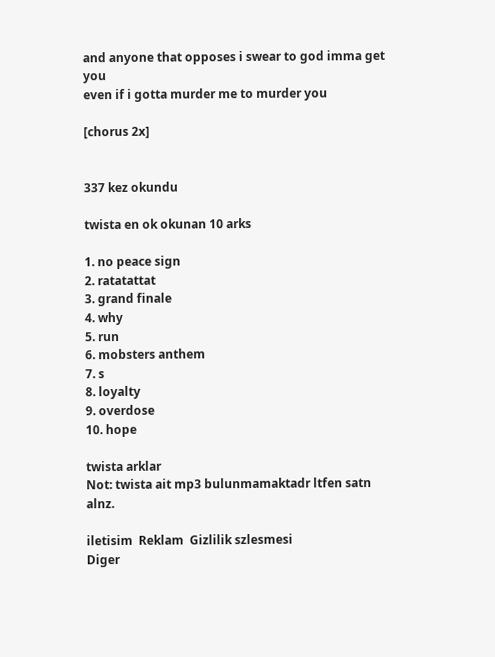and anyone that opposes i swear to god imma get you
even if i gotta murder me to murder you

[chorus 2x]


337 kez okundu

twista en ok okunan 10 arks

1. no peace sign
2. ratatattat
3. grand finale
4. why
5. run
6. mobsters anthem
7. s
8. loyalty
9. overdose
10. hope

twista arklar
Not: twista ait mp3 bulunmamaktadr ltfen satn alnz.

iletisim  Reklam  Gizlilik szlesmesi
Diger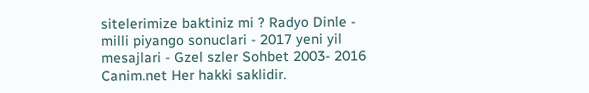sitelerimize baktiniz mi ? Radyo Dinle - milli piyango sonuclari - 2017 yeni yil mesajlari - Gzel szler Sohbet 2003- 2016 Canim.net Her hakki saklidir.